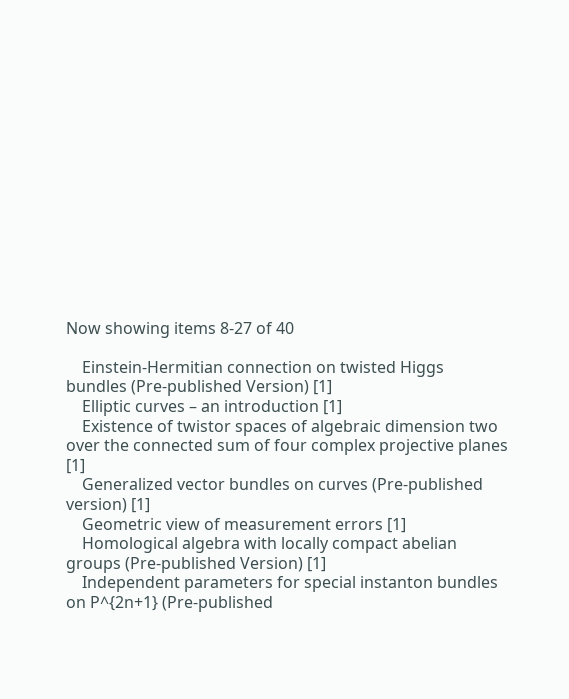Now showing items 8-27 of 40

    Einstein-Hermitian connection on twisted Higgs bundles (Pre-published Version) [1]
    Elliptic curves – an introduction [1]
    Existence of twistor spaces of algebraic dimension two over the connected sum of four complex projective planes [1]
    Generalized vector bundles on curves (Pre-published version) [1]
    Geometric view of measurement errors [1]
    Homological algebra with locally compact abelian groups (Pre-published Version) [1]
    Independent parameters for special instanton bundles on P^{2n+1} (Pre-published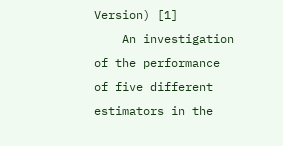Version) [1]
    An investigation of the performance of five different estimators in the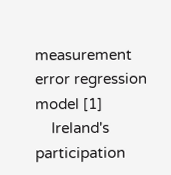measurement error regression model [1]
    Ireland's participation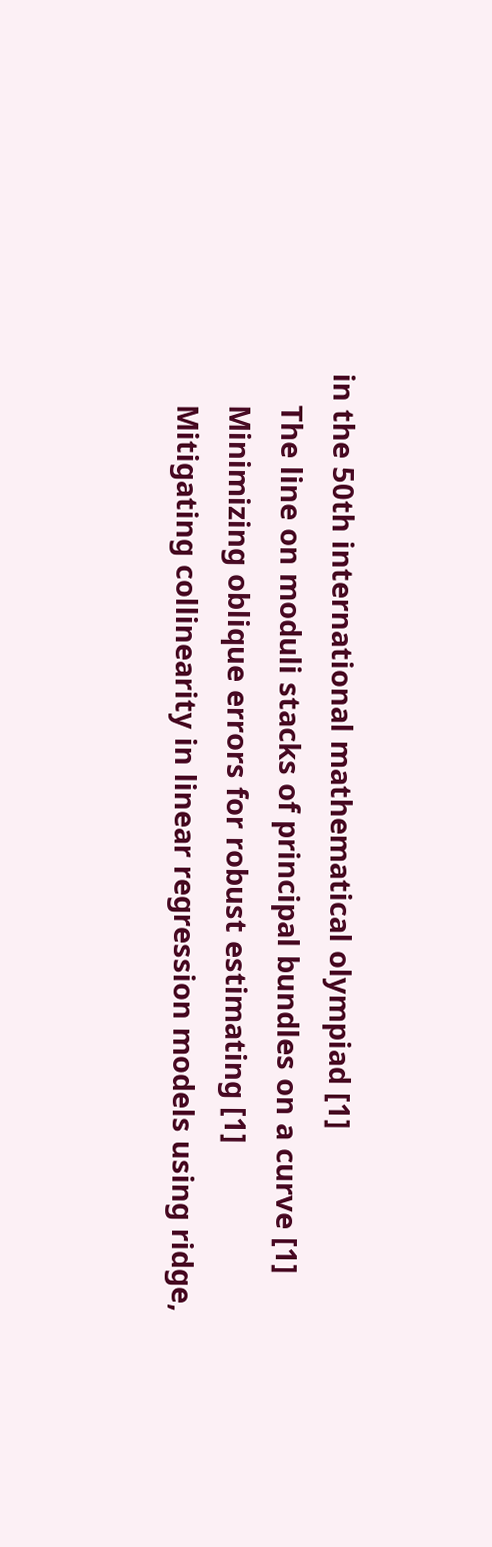in the 50th international mathematical olympiad [1]
    The line on moduli stacks of principal bundles on a curve [1]
    Minimizing oblique errors for robust estimating [1]
    Mitigating collinearity in linear regression models using ridge,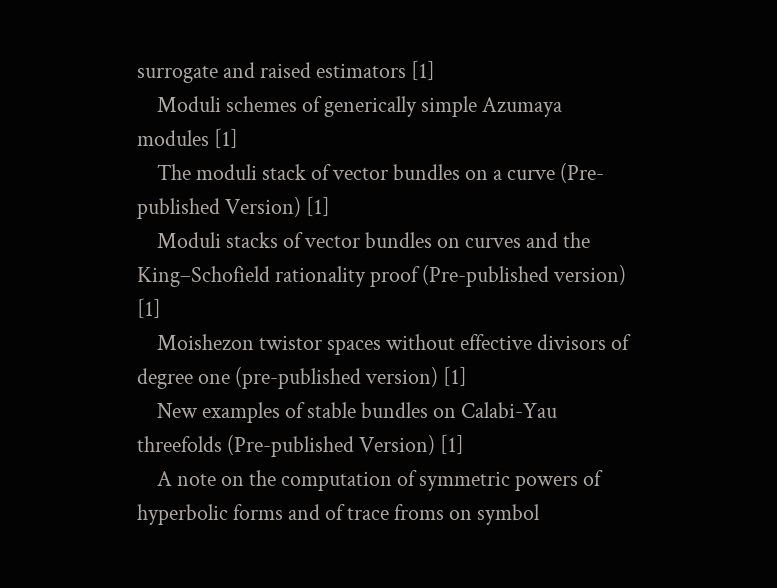surrogate and raised estimators [1]
    Moduli schemes of generically simple Azumaya modules [1]
    The moduli stack of vector bundles on a curve (Pre-published Version) [1]
    Moduli stacks of vector bundles on curves and the King–Schofield rationality proof (Pre-published version) [1]
    Moishezon twistor spaces without effective divisors of degree one (pre-published version) [1]
    New examples of stable bundles on Calabi-Yau threefolds (Pre-published Version) [1]
    A note on the computation of symmetric powers of hyperbolic forms and of trace froms on symbol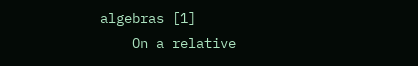algebras [1]
    On a relative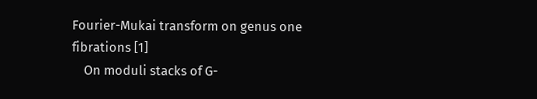Fourier-Mukai transform on genus one fibrations [1]
    On moduli stacks of G-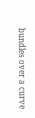bundles over a curve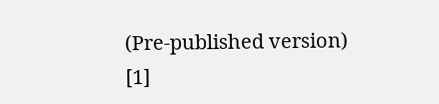(Pre-published version) [1]